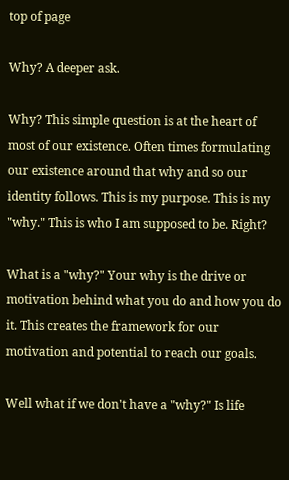top of page

Why? A deeper ask.

Why? This simple question is at the heart of most of our existence. Often times formulating our existence around that why and so our identity follows. This is my purpose. This is my "why." This is who I am supposed to be. Right?

What is a "why?" Your why is the drive or motivation behind what you do and how you do it. This creates the framework for our motivation and potential to reach our goals.

Well what if we don't have a "why?" Is life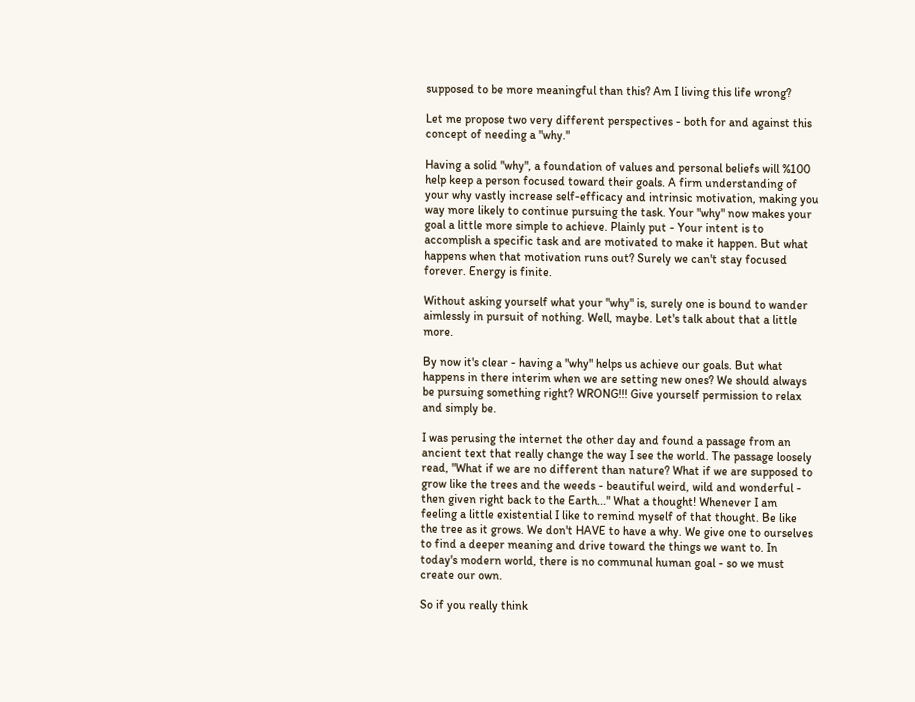supposed to be more meaningful than this? Am I living this life wrong?

Let me propose two very different perspectives - both for and against this concept of needing a "why."

Having a solid "why", a foundation of values and personal beliefs will %100 help keep a person focused toward their goals. A firm understanding of your why vastly increase self-efficacy and intrinsic motivation, making you way more likely to continue pursuing the task. Your "why" now makes your goal a little more simple to achieve. Plainly put - Your intent is to accomplish a specific task and are motivated to make it happen. But what happens when that motivation runs out? Surely we can't stay focused forever. Energy is finite.

Without asking yourself what your "why" is, surely one is bound to wander aimlessly in pursuit of nothing. Well, maybe. Let's talk about that a little more.

By now it's clear - having a "why" helps us achieve our goals. But what happens in there interim when we are setting new ones? We should always be pursuing something right? WRONG!!! Give yourself permission to relax and simply be.

I was perusing the internet the other day and found a passage from an ancient text that really change the way I see the world. The passage loosely read, "What if we are no different than nature? What if we are supposed to grow like the trees and the weeds - beautiful weird, wild and wonderful - then given right back to the Earth..." What a thought! Whenever I am feeling a little existential I like to remind myself of that thought. Be like the tree as it grows. We don't HAVE to have a why. We give one to ourselves to find a deeper meaning and drive toward the things we want to. In today's modern world, there is no communal human goal - so we must create our own.

So if you really think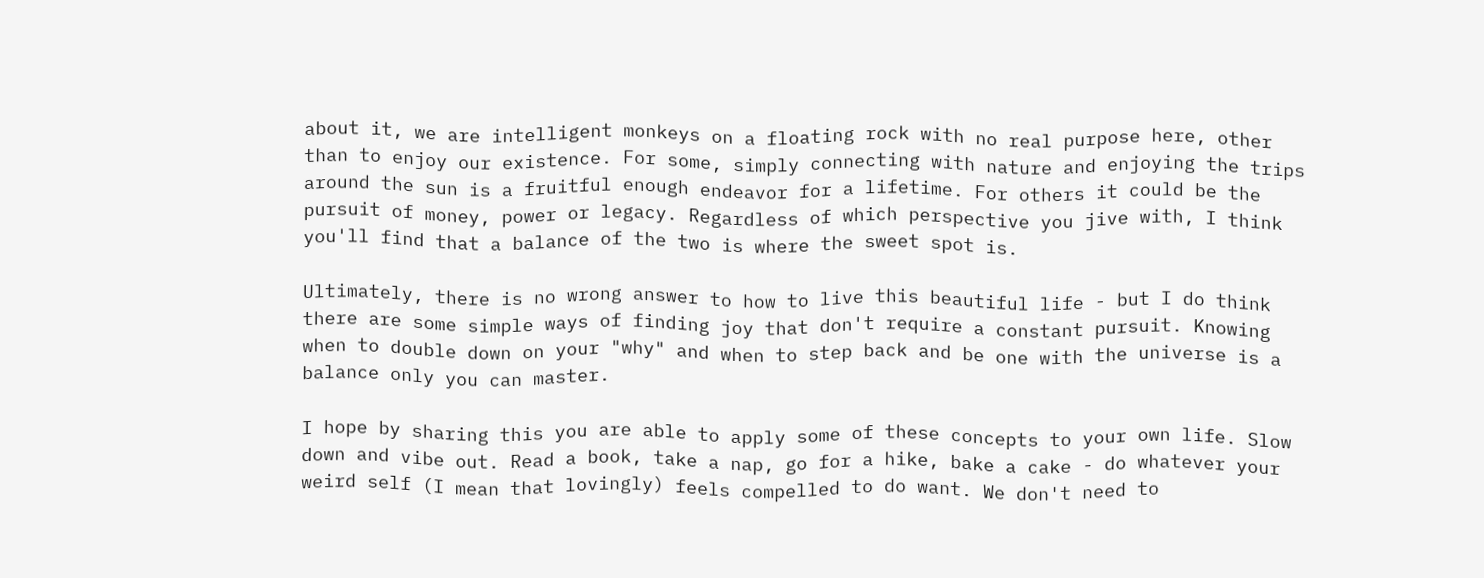about it, we are intelligent monkeys on a floating rock with no real purpose here, other than to enjoy our existence. For some, simply connecting with nature and enjoying the trips around the sun is a fruitful enough endeavor for a lifetime. For others it could be the pursuit of money, power or legacy. Regardless of which perspective you jive with, I think you'll find that a balance of the two is where the sweet spot is.

Ultimately, there is no wrong answer to how to live this beautiful life - but I do think there are some simple ways of finding joy that don't require a constant pursuit. Knowing when to double down on your "why" and when to step back and be one with the universe is a balance only you can master.

I hope by sharing this you are able to apply some of these concepts to your own life. Slow down and vibe out. Read a book, take a nap, go for a hike, bake a cake - do whatever your weird self (I mean that lovingly) feels compelled to do want. We don't need to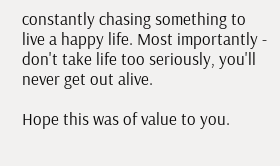constantly chasing something to live a happy life. Most importantly - don't take life too seriously, you'll never get out alive.

Hope this was of value to you.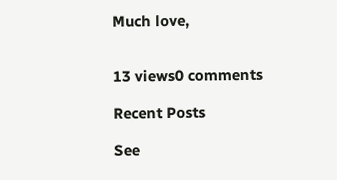Much love,


13 views0 comments

Recent Posts

See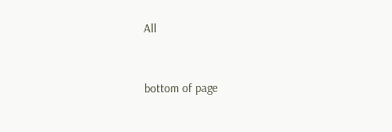All


bottom of page